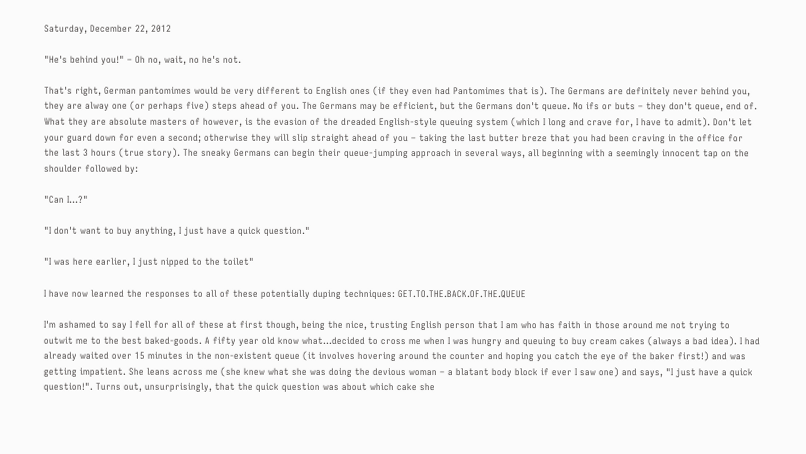Saturday, December 22, 2012

"He's behind you!" – Oh no, wait, no he's not.

That's right, German pantomimes would be very different to English ones (if they even had Pantomimes that is). The Germans are definitely never behind you, they are alway one (or perhaps five) steps ahead of you. The Germans may be efficient, but the Germans don't queue. No ifs or buts – they don't queue, end of. What they are absolute masters of however, is the evasion of the dreaded English-style queuing system (which I long and crave for, I have to admit). Don't let your guard down for even a second; otherwise they will slip straight ahead of you – taking the last butter breze that you had been craving in the office for the last 3 hours (true story). The sneaky Germans can begin their queue-jumping approach in several ways, all beginning with a seemingly innocent tap on the shoulder followed by:

"Can I...?"

"I don't want to buy anything, I just have a quick question."

"I was here earlier, I just nipped to the toilet"

I have now learned the responses to all of these potentially duping techniques: GET.TO.THE.BACK.OF.THE.QUEUE

I'm ashamed to say I fell for all of these at first though, being the nice, trusting English person that I am who has faith in those around me not trying to outwit me to the best baked-goods. A fifty year old know what...decided to cross me when I was hungry and queuing to buy cream cakes (always a bad idea). I had already waited over 15 minutes in the non-existent queue (it involves hovering around the counter and hoping you catch the eye of the baker first!) and was getting impatient. She leans across me (she knew what she was doing the devious woman – a blatant body block if ever I saw one) and says, "I just have a quick question!". Turns out, unsurprisingly, that the quick question was about which cake she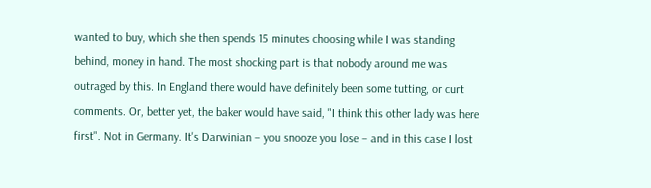wanted to buy, which she then spends 15 minutes choosing while I was standing behind, money in hand. The most shocking part is that nobody around me was outraged by this. In England there would have definitely been some tutting, or curt comments. Or, better yet, the baker would have said, "I think this other lady was here first". Not in Germany. It's Darwinian – you snooze you lose – and in this case I lost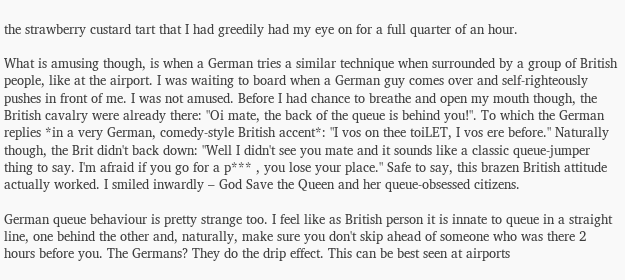the strawberry custard tart that I had greedily had my eye on for a full quarter of an hour.

What is amusing though, is when a German tries a similar technique when surrounded by a group of British people, like at the airport. I was waiting to board when a German guy comes over and self-righteously pushes in front of me. I was not amused. Before I had chance to breathe and open my mouth though, the British cavalry were already there: "Oi mate, the back of the queue is behind you!". To which the German replies *in a very German, comedy-style British accent*: "I vos on thee toiLET, I vos ere before." Naturally though, the Brit didn't back down: "Well I didn't see you mate and it sounds like a classic queue-jumper thing to say. I'm afraid if you go for a p*** , you lose your place." Safe to say, this brazen British attitude actually worked. I smiled inwardly – God Save the Queen and her queue-obsessed citizens.

German queue behaviour is pretty strange too. I feel like as British person it is innate to queue in a straight line, one behind the other and, naturally, make sure you don't skip ahead of someone who was there 2 hours before you. The Germans? They do the drip effect. This can be best seen at airports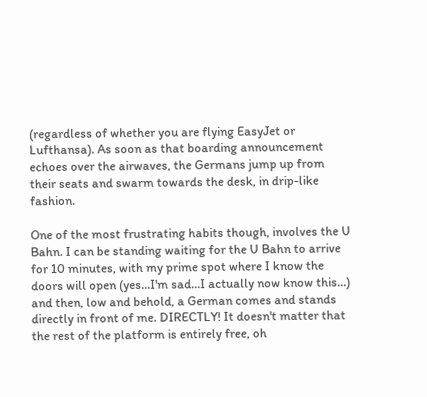(regardless of whether you are flying EasyJet or Lufthansa). As soon as that boarding announcement echoes over the airwaves, the Germans jump up from their seats and swarm towards the desk, in drip-like fashion.

One of the most frustrating habits though, involves the U Bahn. I can be standing waiting for the U Bahn to arrive for 10 minutes, with my prime spot where I know the doors will open (yes...I'm sad...I actually now know this...) and then, low and behold, a German comes and stands directly in front of me. DIRECTLY! It doesn't matter that the rest of the platform is entirely free, oh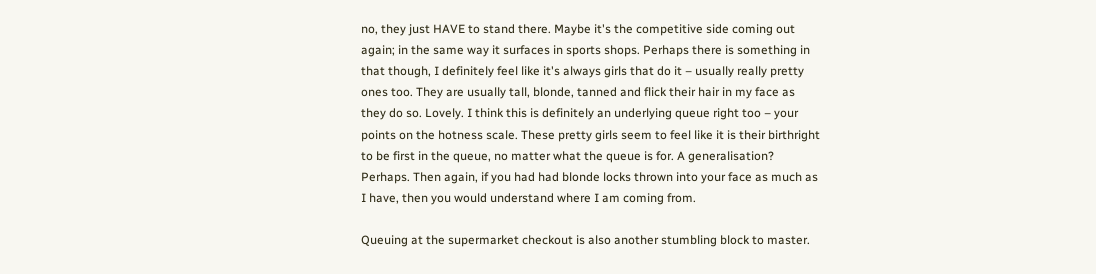no, they just HAVE to stand there. Maybe it's the competitive side coming out again; in the same way it surfaces in sports shops. Perhaps there is something in that though, I definitely feel like it's always girls that do it – usually really pretty ones too. They are usually tall, blonde, tanned and flick their hair in my face as they do so. Lovely. I think this is definitely an underlying queue right too – your points on the hotness scale. These pretty girls seem to feel like it is their birthright to be first in the queue, no matter what the queue is for. A generalisation? Perhaps. Then again, if you had had blonde locks thrown into your face as much as I have, then you would understand where I am coming from.

Queuing at the supermarket checkout is also another stumbling block to master.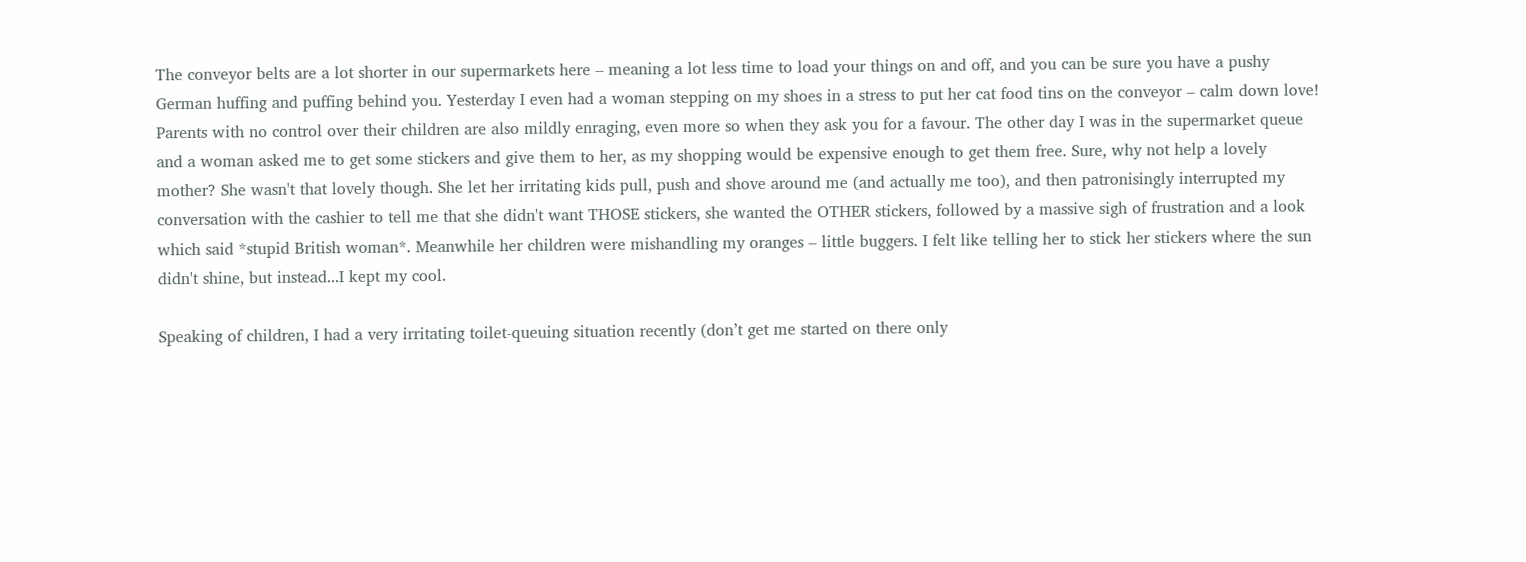The conveyor belts are a lot shorter in our supermarkets here – meaning a lot less time to load your things on and off, and you can be sure you have a pushy German huffing and puffing behind you. Yesterday I even had a woman stepping on my shoes in a stress to put her cat food tins on the conveyor – calm down love! Parents with no control over their children are also mildly enraging, even more so when they ask you for a favour. The other day I was in the supermarket queue and a woman asked me to get some stickers and give them to her, as my shopping would be expensive enough to get them free. Sure, why not help a lovely mother? She wasn't that lovely though. She let her irritating kids pull, push and shove around me (and actually me too), and then patronisingly interrupted my conversation with the cashier to tell me that she didn't want THOSE stickers, she wanted the OTHER stickers, followed by a massive sigh of frustration and a look which said *stupid British woman*. Meanwhile her children were mishandling my oranges – little buggers. I felt like telling her to stick her stickers where the sun didn't shine, but instead...I kept my cool.

Speaking of children, I had a very irritating toilet-queuing situation recently (don’t get me started on there only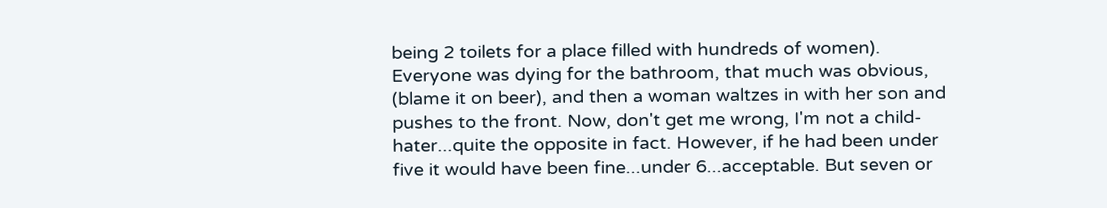being 2 toilets for a place filled with hundreds of women). Everyone was dying for the bathroom, that much was obvious, (blame it on beer), and then a woman waltzes in with her son and pushes to the front. Now, don't get me wrong, I'm not a child-hater...quite the opposite in fact. However, if he had been under five it would have been fine...under 6...acceptable. But seven or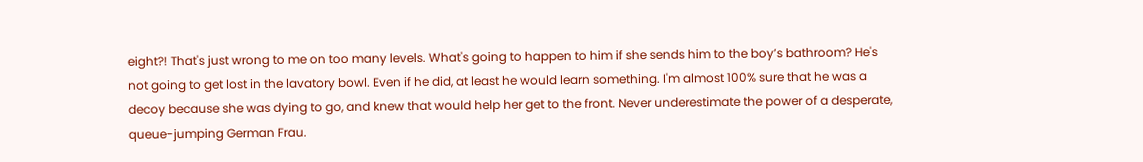eight?! That's just wrong to me on too many levels. What's going to happen to him if she sends him to the boy’s bathroom? He's not going to get lost in the lavatory bowl. Even if he did, at least he would learn something. I'm almost 100% sure that he was a decoy because she was dying to go, and knew that would help her get to the front. Never underestimate the power of a desperate, queue-jumping German Frau.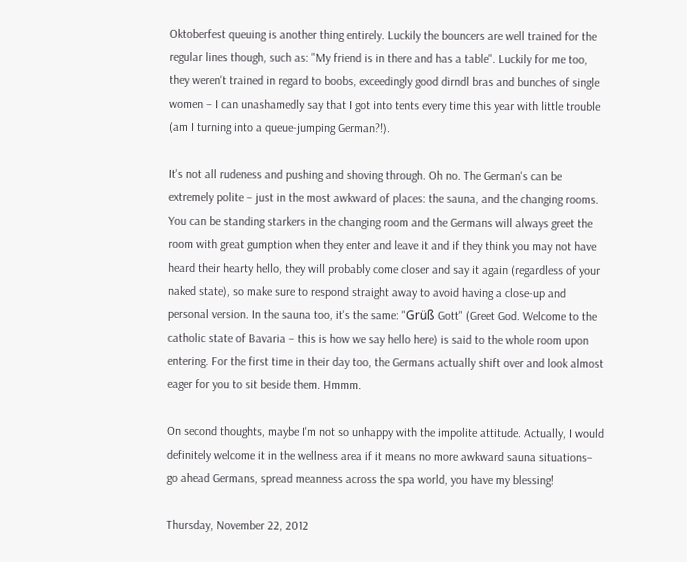Oktoberfest queuing is another thing entirely. Luckily the bouncers are well trained for the regular lines though, such as: "My friend is in there and has a table". Luckily for me too, they weren't trained in regard to boobs, exceedingly good dirndl bras and bunches of single women – I can unashamedly say that I got into tents every time this year with little trouble (am I turning into a queue-jumping German?!).

It's not all rudeness and pushing and shoving through. Oh no. The German's can be extremely polite – just in the most awkward of places: the sauna, and the changing rooms. You can be standing starkers in the changing room and the Germans will always greet the room with great gumption when they enter and leave it and if they think you may not have heard their hearty hello, they will probably come closer and say it again (regardless of your naked state), so make sure to respond straight away to avoid having a close-up and personal version. In the sauna too, it's the same: "Grüß Gott" (Greet God. Welcome to the catholic state of Bavaria – this is how we say hello here) is said to the whole room upon entering. For the first time in their day too, the Germans actually shift over and look almost eager for you to sit beside them. Hmmm.

On second thoughts, maybe I'm not so unhappy with the impolite attitude. Actually, I would definitely welcome it in the wellness area if it means no more awkward sauna situations– go ahead Germans, spread meanness across the spa world, you have my blessing!

Thursday, November 22, 2012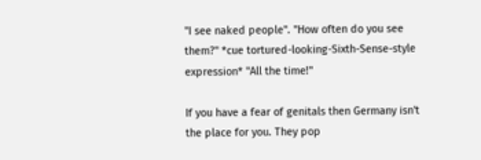"I see naked people". "How often do you see them?" *cue tortured-looking-Sixth-Sense-style expression* "All the time!"

If you have a fear of genitals then Germany isn't the place for you. They pop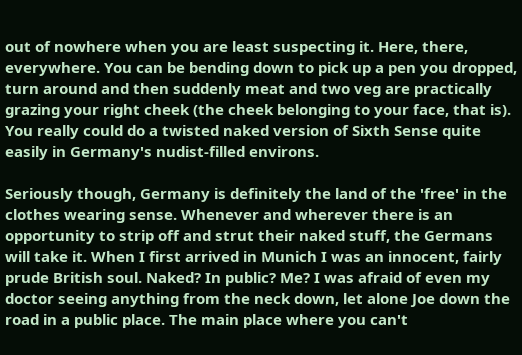out of nowhere when you are least suspecting it. Here, there, everywhere. You can be bending down to pick up a pen you dropped, turn around and then suddenly meat and two veg are practically grazing your right cheek (the cheek belonging to your face, that is). You really could do a twisted naked version of Sixth Sense quite easily in Germany's nudist-filled environs.

Seriously though, Germany is definitely the land of the 'free' in the clothes wearing sense. Whenever and wherever there is an opportunity to strip off and strut their naked stuff, the Germans will take it. When I first arrived in Munich I was an innocent, fairly prude British soul. Naked? In public? Me? I was afraid of even my doctor seeing anything from the neck down, let alone Joe down the road in a public place. The main place where you can't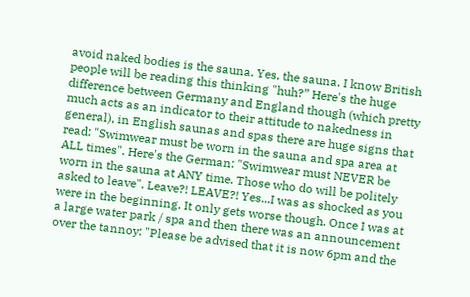avoid naked bodies is the sauna. Yes, the sauna. I know British people will be reading this thinking "huh?” Here's the huge difference between Germany and England though (which pretty much acts as an indicator to their attitude to nakedness in general), in English saunas and spas there are huge signs that read: "Swimwear must be worn in the sauna and spa area at ALL times". Here's the German: "Swimwear must NEVER be worn in the sauna at ANY time. Those who do will be politely asked to leave". Leave?! LEAVE?! Yes...I was as shocked as you were in the beginning. It only gets worse though. Once I was at a large water park / spa and then there was an announcement over the tannoy: "Please be advised that it is now 6pm and the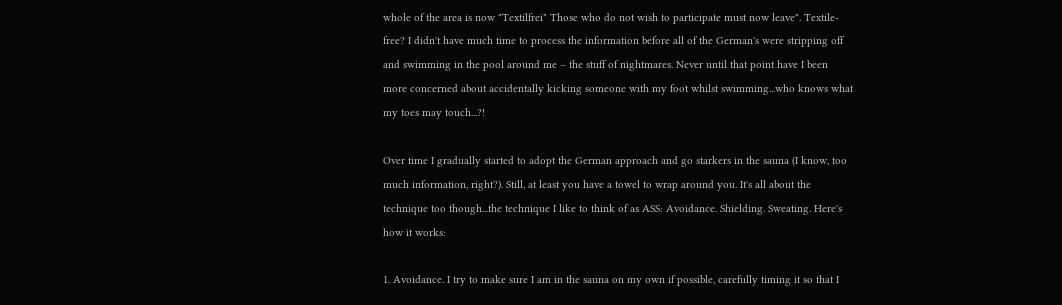whole of the area is now "Textilfrei" Those who do not wish to participate must now leave". Textile-free? I didn't have much time to process the information before all of the German's were stripping off and swimming in the pool around me – the stuff of nightmares. Never until that point have I been more concerned about accidentally kicking someone with my foot whilst swimming...who knows what my toes may touch...?!

Over time I gradually started to adopt the German approach and go starkers in the sauna (I know, too much information, right?). Still, at least you have a towel to wrap around you. It's all about the technique too though...the technique I like to think of as ASS: Avoidance. Shielding. Sweating. Here's how it works:

1. Avoidance. I try to make sure I am in the sauna on my own if possible, carefully timing it so that I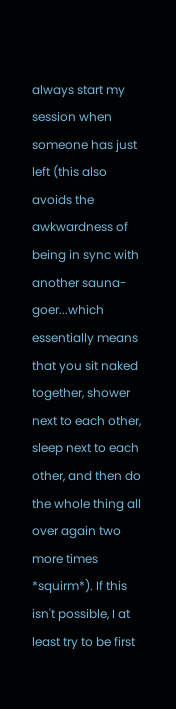always start my session when someone has just left (this also avoids the awkwardness of being in sync with another sauna-goer...which essentially means that you sit naked together, shower next to each other, sleep next to each other, and then do the whole thing all over again two more times *squirm*). If this isn't possible, I at least try to be first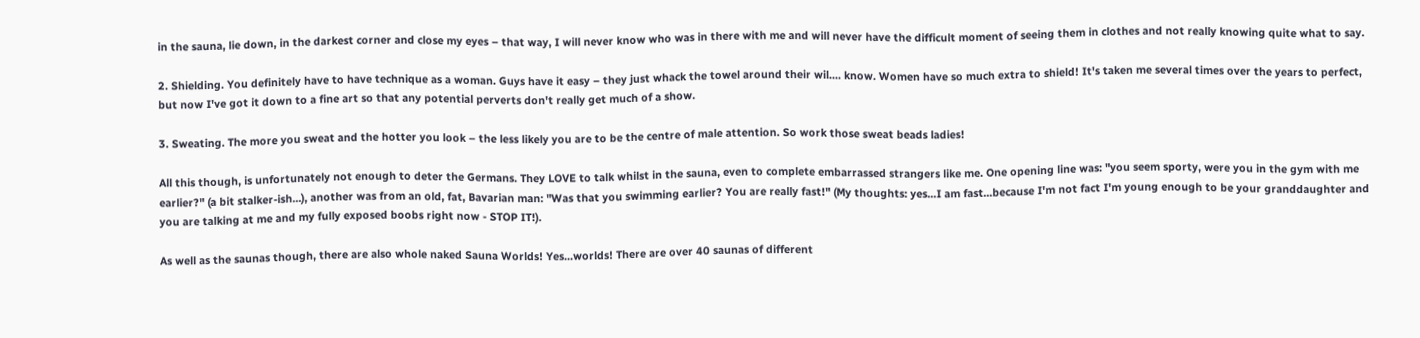in the sauna, lie down, in the darkest corner and close my eyes – that way, I will never know who was in there with me and will never have the difficult moment of seeing them in clothes and not really knowing quite what to say.

2. Shielding. You definitely have to have technique as a woman. Guys have it easy – they just whack the towel around their wil.... know. Women have so much extra to shield! It's taken me several times over the years to perfect, but now I've got it down to a fine art so that any potential perverts don't really get much of a show.

3. Sweating. The more you sweat and the hotter you look – the less likely you are to be the centre of male attention. So work those sweat beads ladies!

All this though, is unfortunately not enough to deter the Germans. They LOVE to talk whilst in the sauna, even to complete embarrassed strangers like me. One opening line was: "you seem sporty, were you in the gym with me earlier?" (a bit stalker-ish...), another was from an old, fat, Bavarian man: "Was that you swimming earlier? You are really fast!" (My thoughts: yes...I am fast...because I'm not fact I'm young enough to be your granddaughter and you are talking at me and my fully exposed boobs right now - STOP IT!).

As well as the saunas though, there are also whole naked Sauna Worlds! Yes...worlds! There are over 40 saunas of different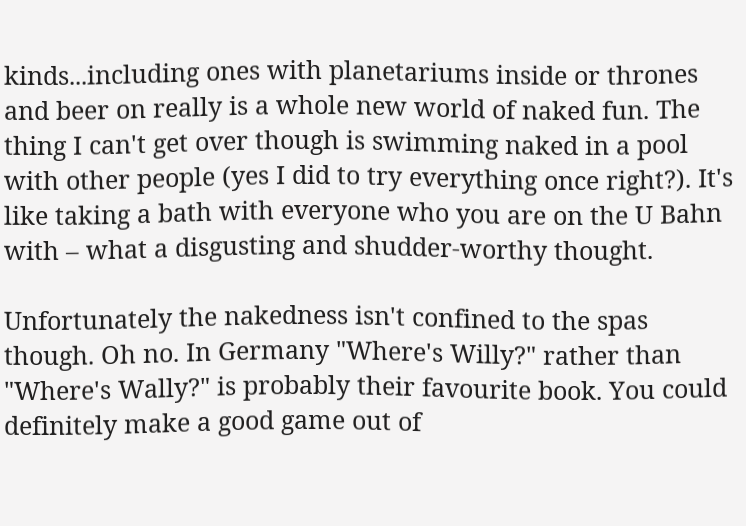kinds...including ones with planetariums inside or thrones and beer on really is a whole new world of naked fun. The thing I can't get over though is swimming naked in a pool with other people (yes I did to try everything once right?). It's like taking a bath with everyone who you are on the U Bahn with – what a disgusting and shudder-worthy thought.

Unfortunately the nakedness isn't confined to the spas though. Oh no. In Germany "Where's Willy?" rather than "Where's Wally?" is probably their favourite book. You could definitely make a good game out of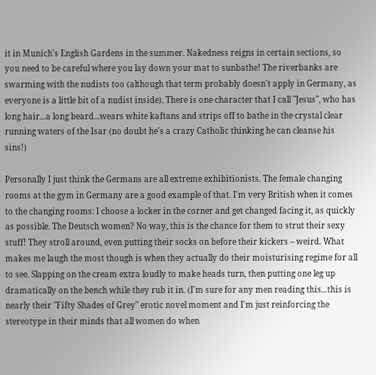it in Munich's English Gardens in the summer. Nakedness reigns in certain sections, so you need to be careful where you lay down your mat to sunbathe! The riverbanks are swarming with the nudists too (although that term probably doesn't apply in Germany, as everyone is a little bit of a nudist inside). There is one character that I call "Jesus", who has long hair...a long beard...wears white kaftans and strips off to bathe in the crystal clear running waters of the Isar (no doubt he's a crazy Catholic thinking he can cleanse his sins!)

Personally I just think the Germans are all extreme exhibitionists. The female changing rooms at the gym in Germany are a good example of that. I'm very British when it comes to the changing rooms: I choose a locker in the corner and get changed facing it, as quickly as possible. The Deutsch women? No way, this is the chance for them to strut their sexy stuff! They stroll around, even putting their socks on before their kickers – weird. What makes me laugh the most though is when they actually do their moisturising regime for all to see. Slapping on the cream extra loudly to make heads turn, then putting one leg up dramatically on the bench while they rub it in. (I'm sure for any men reading this...this is nearly their "Fifty Shades of Grey" erotic novel moment and I'm just reinforcing the stereotype in their minds that all women do when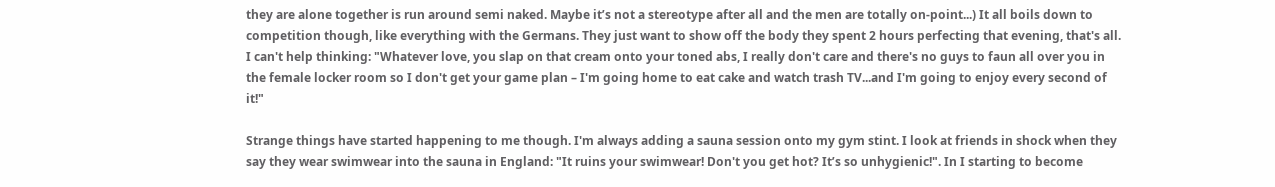they are alone together is run around semi naked. Maybe it’s not a stereotype after all and the men are totally on-point...) It all boils down to competition though, like everything with the Germans. They just want to show off the body they spent 2 hours perfecting that evening, that's all. I can't help thinking: "Whatever love, you slap on that cream onto your toned abs, I really don't care and there's no guys to faun all over you in the female locker room so I don't get your game plan – I'm going home to eat cake and watch trash TV...and I'm going to enjoy every second of it!"

Strange things have started happening to me though. I'm always adding a sauna session onto my gym stint. I look at friends in shock when they say they wear swimwear into the sauna in England: "It ruins your swimwear! Don't you get hot? It’s so unhygienic!". In I starting to become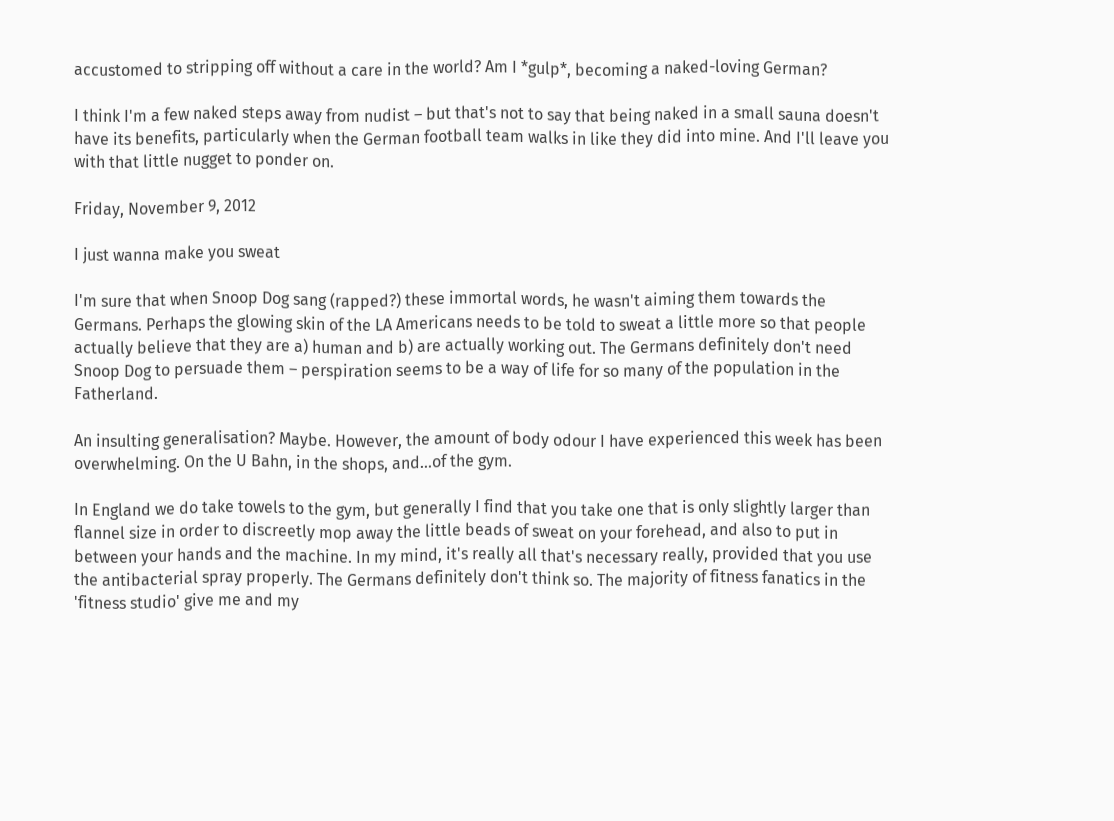accustomed to stripping off without a care in the world? Am I *gulp*, becoming a naked-loving German?

I think I'm a few naked steps away from nudist – but that's not to say that being naked in a small sauna doesn't have its benefits, particularly when the German football team walks in like they did into mine. And I'll leave you with that little nugget to ponder on.

Friday, November 9, 2012

I just wanna make you sweat

I'm sure that when Snoop Dog sang (rapped?) these immortal words, he wasn't aiming them towards the Germans. Perhaps the glowing skin of the LA Americans needs to be told to sweat a little more so that people actually believe that they are a) human and b) are actually working out. The Germans definitely don't need Snoop Dog to persuade them – perspiration seems to be a way of life for so many of the population in the Fatherland.

An insulting generalisation? Maybe. However, the amount of body odour I have experienced this week has been overwhelming. On the U Bahn, in the shops, and...of the gym.

In England we do take towels to the gym, but generally I find that you take one that is only slightly larger than flannel size in order to discreetly mop away the little beads of sweat on your forehead, and also to put in between your hands and the machine. In my mind, it's really all that's necessary really, provided that you use the antibacterial spray properly. The Germans definitely don't think so. The majority of fitness fanatics in the 'fitness studio' give me and my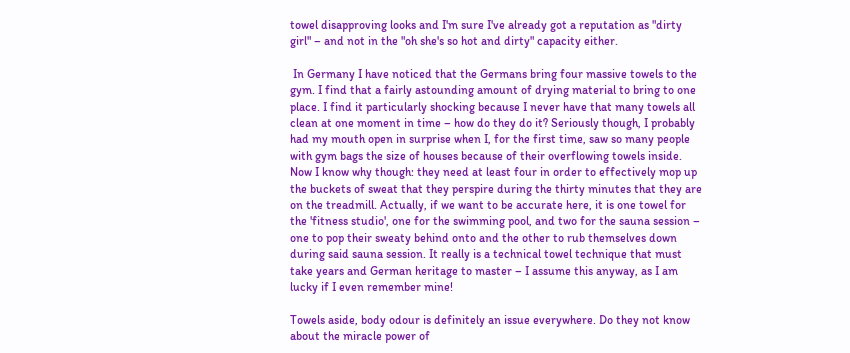towel disapproving looks and I'm sure I've already got a reputation as "dirty girl" – and not in the "oh she's so hot and dirty" capacity either.

 In Germany I have noticed that the Germans bring four massive towels to the gym. I find that a fairly astounding amount of drying material to bring to one place. I find it particularly shocking because I never have that many towels all clean at one moment in time – how do they do it? Seriously though, I probably had my mouth open in surprise when I, for the first time, saw so many people with gym bags the size of houses because of their overflowing towels inside. Now I know why though: they need at least four in order to effectively mop up the buckets of sweat that they perspire during the thirty minutes that they are on the treadmill. Actually, if we want to be accurate here, it is one towel for the 'fitness studio', one for the swimming pool, and two for the sauna session – one to pop their sweaty behind onto and the other to rub themselves down during said sauna session. It really is a technical towel technique that must take years and German heritage to master – I assume this anyway, as I am lucky if I even remember mine!

Towels aside, body odour is definitely an issue everywhere. Do they not know about the miracle power of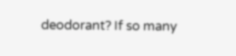deodorant? If so many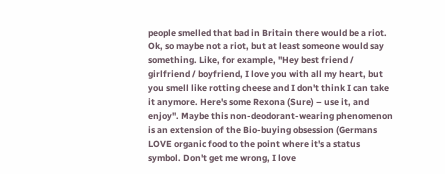people smelled that bad in Britain there would be a riot. Ok, so maybe not a riot, but at least someone would say something. Like, for example, "Hey best friend / girlfriend / boyfriend, I love you with all my heart, but you smell like rotting cheese and I don't think I can take it anymore. Here's some Rexona (Sure) – use it, and enjoy". Maybe this non-deodorant-wearing phenomenon is an extension of the Bio-buying obsession (Germans LOVE organic food to the point where it's a status symbol. Don't get me wrong, I love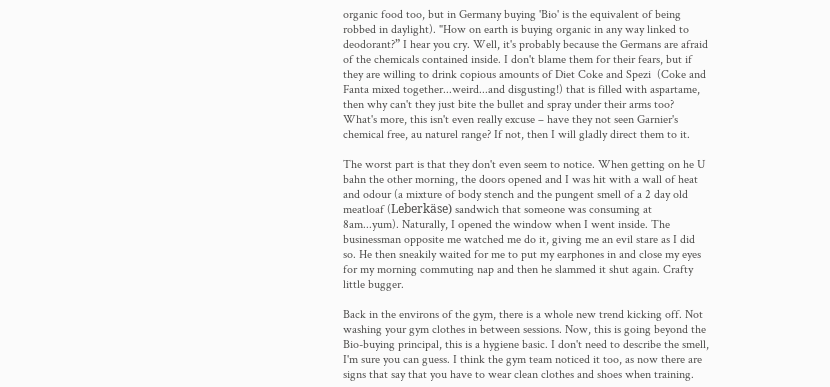organic food too, but in Germany buying 'Bio' is the equivalent of being robbed in daylight). "How on earth is buying organic in any way linked to deodorant?” I hear you cry. Well, it's probably because the Germans are afraid of the chemicals contained inside. I don't blame them for their fears, but if they are willing to drink copious amounts of Diet Coke and Spezi  (Coke and Fanta mixed together...weird...and disgusting!) that is filled with aspartame, then why can't they just bite the bullet and spray under their arms too? What's more, this isn't even really excuse – have they not seen Garnier's chemical free, au naturel range? If not, then I will gladly direct them to it.

The worst part is that they don't even seem to notice. When getting on he U bahn the other morning, the doors opened and I was hit with a wall of heat and odour (a mixture of body stench and the pungent smell of a 2 day old meatloaf (Leberkäse) sandwich that someone was consuming at 8am...yum). Naturally, I opened the window when I went inside. The businessman opposite me watched me do it, giving me an evil stare as I did so. He then sneakily waited for me to put my earphones in and close my eyes for my morning commuting nap and then he slammed it shut again. Crafty little bugger.

Back in the environs of the gym, there is a whole new trend kicking off. Not washing your gym clothes in between sessions. Now, this is going beyond the Bio-buying principal, this is a hygiene basic. I don't need to describe the smell, I'm sure you can guess. I think the gym team noticed it too, as now there are signs that say that you have to wear clean clothes and shoes when training.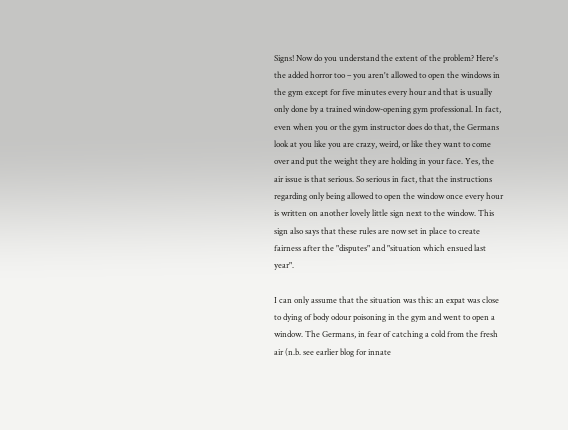Signs! Now do you understand the extent of the problem? Here's the added horror too – you aren't allowed to open the windows in the gym except for five minutes every hour and that is usually only done by a trained window-opening gym professional. In fact, even when you or the gym instructor does do that, the Germans look at you like you are crazy, weird, or like they want to come over and put the weight they are holding in your face. Yes, the air issue is that serious. So serious in fact, that the instructions regarding only being allowed to open the window once every hour is written on another lovely little sign next to the window. This sign also says that these rules are now set in place to create fairness after the "disputes" and "situation which ensued last year".

I can only assume that the situation was this: an expat was close to dying of body odour poisoning in the gym and went to open a window. The Germans, in fear of catching a cold from the fresh air (n.b. see earlier blog for innate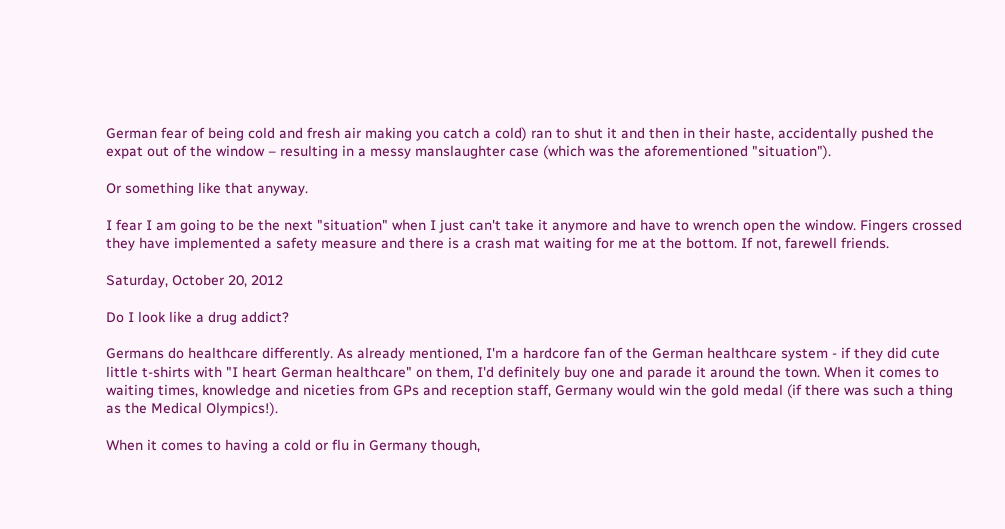German fear of being cold and fresh air making you catch a cold) ran to shut it and then in their haste, accidentally pushed the expat out of the window – resulting in a messy manslaughter case (which was the aforementioned "situation").

Or something like that anyway.

I fear I am going to be the next "situation" when I just can't take it anymore and have to wrench open the window. Fingers crossed they have implemented a safety measure and there is a crash mat waiting for me at the bottom. If not, farewell friends.

Saturday, October 20, 2012

Do I look like a drug addict?

Germans do healthcare differently. As already mentioned, I'm a hardcore fan of the German healthcare system - if they did cute little t-shirts with "I heart German healthcare" on them, I'd definitely buy one and parade it around the town. When it comes to waiting times, knowledge and niceties from GPs and reception staff, Germany would win the gold medal (if there was such a thing as the Medical Olympics!).

When it comes to having a cold or flu in Germany though,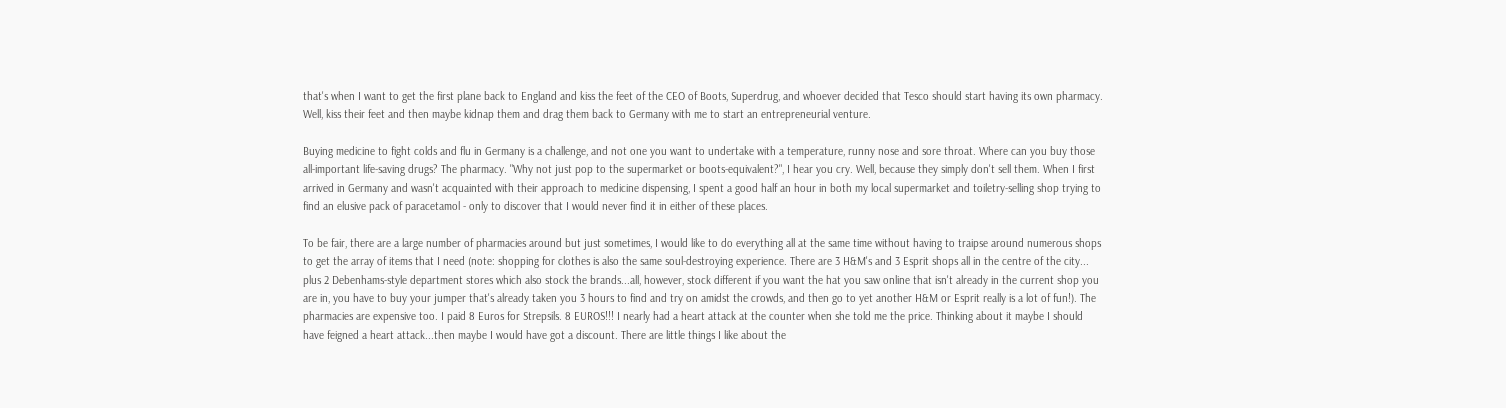that's when I want to get the first plane back to England and kiss the feet of the CEO of Boots, Superdrug, and whoever decided that Tesco should start having its own pharmacy. Well, kiss their feet and then maybe kidnap them and drag them back to Germany with me to start an entrepreneurial venture.

Buying medicine to fight colds and flu in Germany is a challenge, and not one you want to undertake with a temperature, runny nose and sore throat. Where can you buy those all-important life-saving drugs? The pharmacy. "Why not just pop to the supermarket or boots-equivalent?", I hear you cry. Well, because they simply don't sell them. When I first arrived in Germany and wasn't acquainted with their approach to medicine dispensing, I spent a good half an hour in both my local supermarket and toiletry-selling shop trying to find an elusive pack of paracetamol - only to discover that I would never find it in either of these places.

To be fair, there are a large number of pharmacies around but just sometimes, I would like to do everything all at the same time without having to traipse around numerous shops to get the array of items that I need (note: shopping for clothes is also the same soul-destroying experience. There are 3 H&M's and 3 Esprit shops all in the centre of the city... plus 2 Debenhams-style department stores which also stock the brands...all, however, stock different if you want the hat you saw online that isn't already in the current shop you are in, you have to buy your jumper that's already taken you 3 hours to find and try on amidst the crowds, and then go to yet another H&M or Esprit really is a lot of fun!). The pharmacies are expensive too. I paid 8 Euros for Strepsils. 8 EUROS!!! I nearly had a heart attack at the counter when she told me the price. Thinking about it maybe I should have feigned a heart attack...then maybe I would have got a discount. There are little things I like about the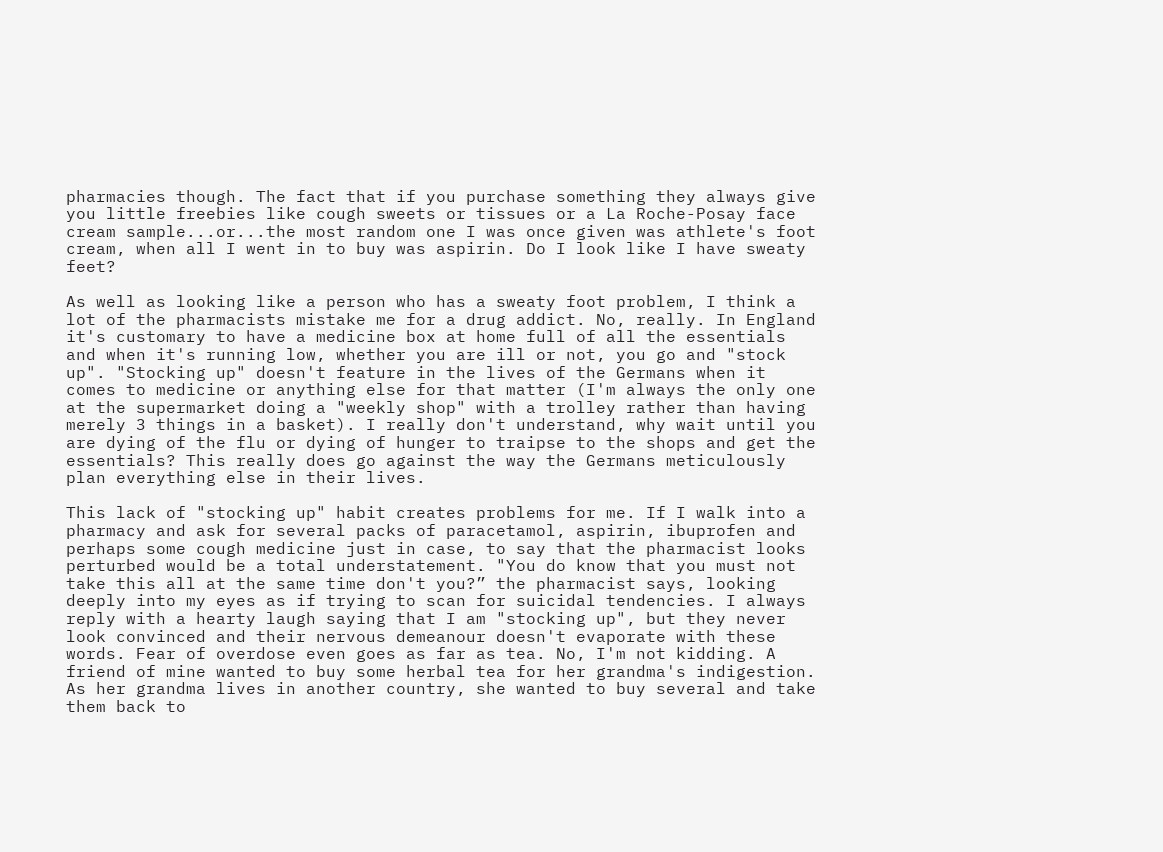pharmacies though. The fact that if you purchase something they always give you little freebies like cough sweets or tissues or a La Roche-Posay face cream sample...or...the most random one I was once given was athlete's foot cream, when all I went in to buy was aspirin. Do I look like I have sweaty feet?

As well as looking like a person who has a sweaty foot problem, I think a lot of the pharmacists mistake me for a drug addict. No, really. In England it's customary to have a medicine box at home full of all the essentials and when it's running low, whether you are ill or not, you go and "stock up". "Stocking up" doesn't feature in the lives of the Germans when it comes to medicine or anything else for that matter (I'm always the only one at the supermarket doing a "weekly shop" with a trolley rather than having merely 3 things in a basket). I really don't understand, why wait until you are dying of the flu or dying of hunger to traipse to the shops and get the essentials? This really does go against the way the Germans meticulously plan everything else in their lives.

This lack of "stocking up" habit creates problems for me. If I walk into a pharmacy and ask for several packs of paracetamol, aspirin, ibuprofen and perhaps some cough medicine just in case, to say that the pharmacist looks perturbed would be a total understatement. "You do know that you must not take this all at the same time don't you?” the pharmacist says, looking deeply into my eyes as if trying to scan for suicidal tendencies. I always reply with a hearty laugh saying that I am "stocking up", but they never look convinced and their nervous demeanour doesn't evaporate with these words. Fear of overdose even goes as far as tea. No, I'm not kidding. A friend of mine wanted to buy some herbal tea for her grandma's indigestion. As her grandma lives in another country, she wanted to buy several and take them back to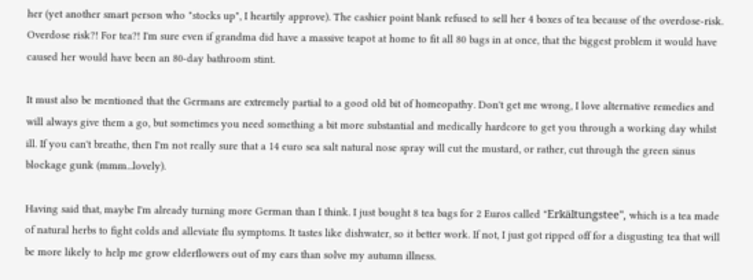her (yet another smart person who "stocks up", I heartily approve). The cashier point blank refused to sell her 4 boxes of tea because of the overdose-risk. Overdose risk?! For tea?! I'm sure even if grandma did have a massive teapot at home to fit all 80 bags in at once, that the biggest problem it would have caused her would have been an 80-day bathroom stint.

It must also be mentioned that the Germans are extremely partial to a good old bit of homeopathy. Don't get me wrong, I love alternative remedies and will always give them a go, but sometimes you need something a bit more substantial and medically hardcore to get you through a working day whilst ill. If you can't breathe, then I'm not really sure that a 14 euro sea salt natural nose spray will cut the mustard, or rather, cut through the green sinus blockage gunk (mmm...lovely).

Having said that, maybe I'm already turning more German than I think. I just bought 8 tea bags for 2 Euros called "Erkältungstee", which is a tea made of natural herbs to fight colds and alleviate flu symptoms. It tastes like dishwater, so it better work. If not, I just got ripped off for a disgusting tea that will be more likely to help me grow elderflowers out of my ears than solve my autumn illness.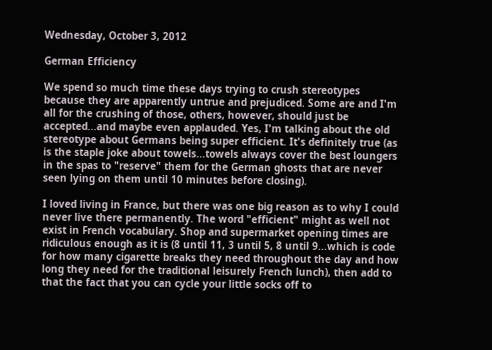Wednesday, October 3, 2012

German Efficiency

We spend so much time these days trying to crush stereotypes because they are apparently untrue and prejudiced. Some are and I'm all for the crushing of those, others, however, should just be accepted...and maybe even applauded. Yes, I'm talking about the old stereotype about Germans being super efficient. It's definitely true (as is the staple joke about towels...towels always cover the best loungers in the spas to "reserve" them for the German ghosts that are never seen lying on them until 10 minutes before closing).

I loved living in France, but there was one big reason as to why I could never live there permanently. The word "efficient" might as well not exist in French vocabulary. Shop and supermarket opening times are ridiculous enough as it is (8 until 11, 3 until 5, 8 until 9...which is code for how many cigarette breaks they need throughout the day and how long they need for the traditional leisurely French lunch), then add to that the fact that you can cycle your little socks off to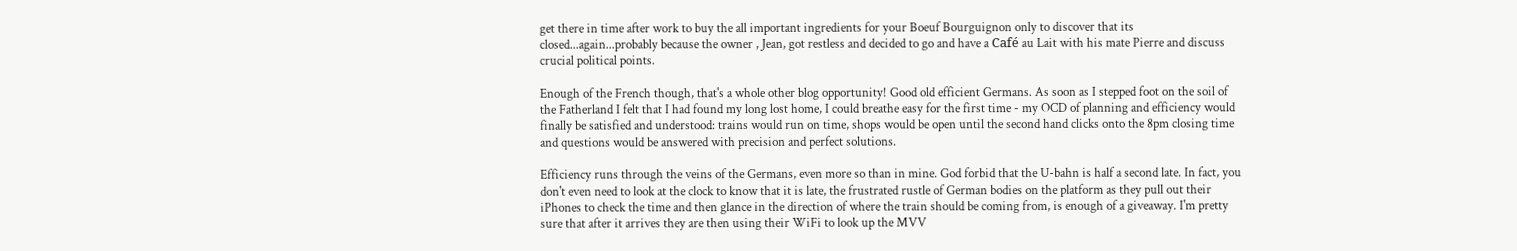get there in time after work to buy the all important ingredients for your Boeuf Bourguignon only to discover that its closed...again...probably because the owner , Jean, got restless and decided to go and have a Café au Lait with his mate Pierre and discuss crucial political points.

Enough of the French though, that's a whole other blog opportunity! Good old efficient Germans. As soon as I stepped foot on the soil of the Fatherland I felt that I had found my long lost home, I could breathe easy for the first time - my OCD of planning and efficiency would finally be satisfied and understood: trains would run on time, shops would be open until the second hand clicks onto the 8pm closing time and questions would be answered with precision and perfect solutions.

Efficiency runs through the veins of the Germans, even more so than in mine. God forbid that the U-bahn is half a second late. In fact, you don't even need to look at the clock to know that it is late, the frustrated rustle of German bodies on the platform as they pull out their iPhones to check the time and then glance in the direction of where the train should be coming from, is enough of a giveaway. I'm pretty sure that after it arrives they are then using their WiFi to look up the MVV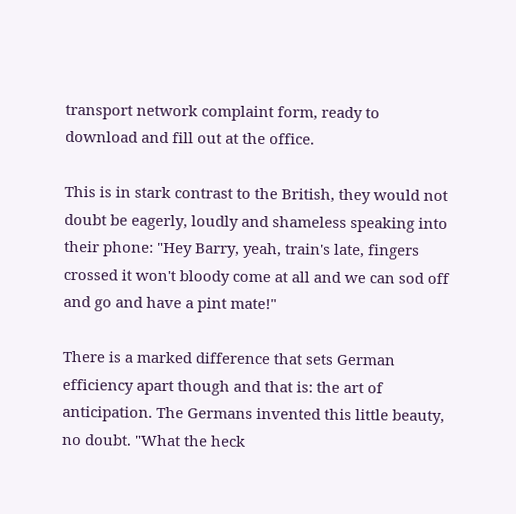transport network complaint form, ready to download and fill out at the office.

This is in stark contrast to the British, they would not doubt be eagerly, loudly and shameless speaking into their phone: "Hey Barry, yeah, train's late, fingers crossed it won't bloody come at all and we can sod off and go and have a pint mate!"

There is a marked difference that sets German efficiency apart though and that is: the art of anticipation. The Germans invented this little beauty, no doubt. "What the heck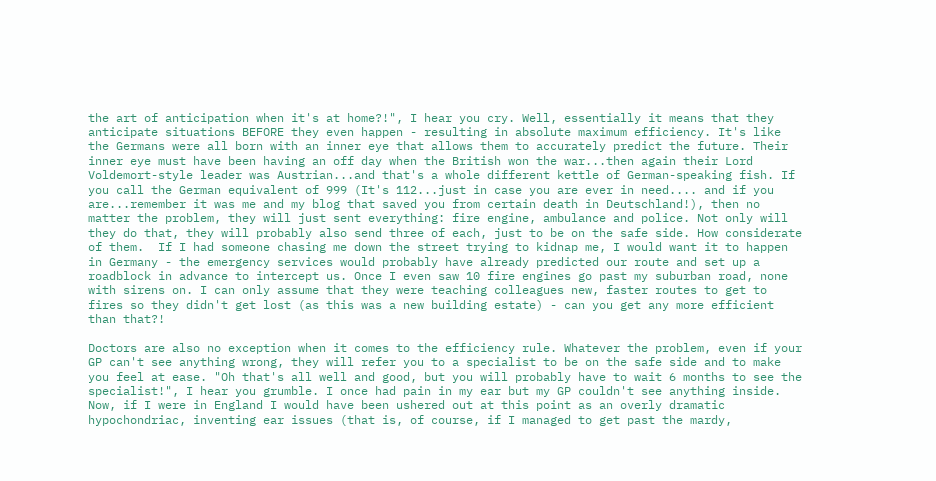the art of anticipation when it's at home?!", I hear you cry. Well, essentially it means that they anticipate situations BEFORE they even happen - resulting in absolute maximum efficiency. It's like the Germans were all born with an inner eye that allows them to accurately predict the future. Their inner eye must have been having an off day when the British won the war...then again their Lord Voldemort-style leader was Austrian...and that's a whole different kettle of German-speaking fish. If you call the German equivalent of 999 (It's 112...just in case you are ever in need.... and if you are...remember it was me and my blog that saved you from certain death in Deutschland!), then no matter the problem, they will just sent everything: fire engine, ambulance and police. Not only will they do that, they will probably also send three of each, just to be on the safe side. How considerate of them.  If I had someone chasing me down the street trying to kidnap me, I would want it to happen in Germany - the emergency services would probably have already predicted our route and set up a roadblock in advance to intercept us. Once I even saw 10 fire engines go past my suburban road, none with sirens on. I can only assume that they were teaching colleagues new, faster routes to get to fires so they didn't get lost (as this was a new building estate) - can you get any more efficient than that?!

Doctors are also no exception when it comes to the efficiency rule. Whatever the problem, even if your GP can't see anything wrong, they will refer you to a specialist to be on the safe side and to make you feel at ease. "Oh that's all well and good, but you will probably have to wait 6 months to see the specialist!", I hear you grumble. I once had pain in my ear but my GP couldn't see anything inside. Now, if I were in England I would have been ushered out at this point as an overly dramatic hypochondriac, inventing ear issues (that is, of course, if I managed to get past the mardy,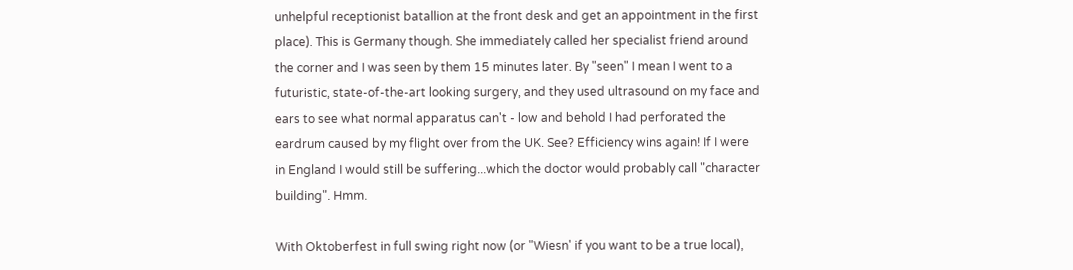unhelpful receptionist batallion at the front desk and get an appointment in the first place). This is Germany though. She immediately called her specialist friend around the corner and I was seen by them 15 minutes later. By "seen" I mean I went to a futuristic, state-of-the-art looking surgery, and they used ultrasound on my face and ears to see what normal apparatus can't - low and behold I had perforated the eardrum caused by my flight over from the UK. See? Efficiency wins again! If I were in England I would still be suffering...which the doctor would probably call "character building". Hmm.

With Oktoberfest in full swing right now (or "Wiesn' if you want to be a true local),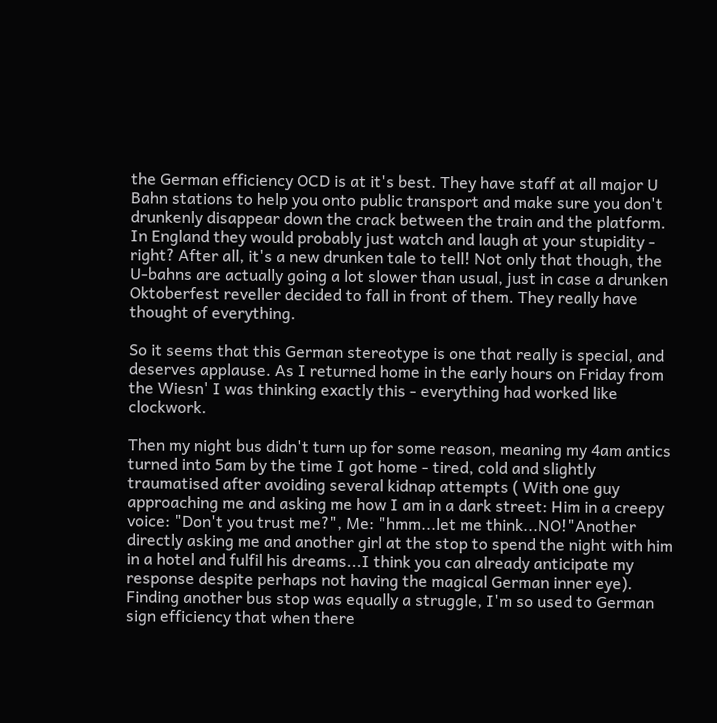the German efficiency OCD is at it's best. They have staff at all major U Bahn stations to help you onto public transport and make sure you don't drunkenly disappear down the crack between the train and the platform. In England they would probably just watch and laugh at your stupidity - right? After all, it's a new drunken tale to tell! Not only that though, the U-bahns are actually going a lot slower than usual, just in case a drunken Oktoberfest reveller decided to fall in front of them. They really have thought of everything.

So it seems that this German stereotype is one that really is special, and deserves applause. As I returned home in the early hours on Friday from the Wiesn' I was thinking exactly this - everything had worked like clockwork.

Then my night bus didn't turn up for some reason, meaning my 4am antics turned into 5am by the time I got home - tired, cold and slightly traumatised after avoiding several kidnap attempts ( With one guy approaching me and asking me how I am in a dark street: Him in a creepy voice: "Don't you trust me?", Me: "hmm...let me think...NO!"Another directly asking me and another girl at the stop to spend the night with him in a hotel and fulfil his dreams...I think you can already anticipate my response despite perhaps not having the magical German inner eye). Finding another bus stop was equally a struggle, I'm so used to German sign efficiency that when there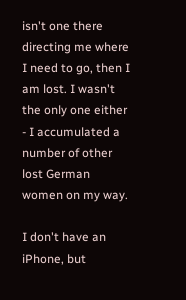isn't one there directing me where I need to go, then I am lost. I wasn't the only one either - I accumulated a number of other lost German women on my way.

I don't have an iPhone, but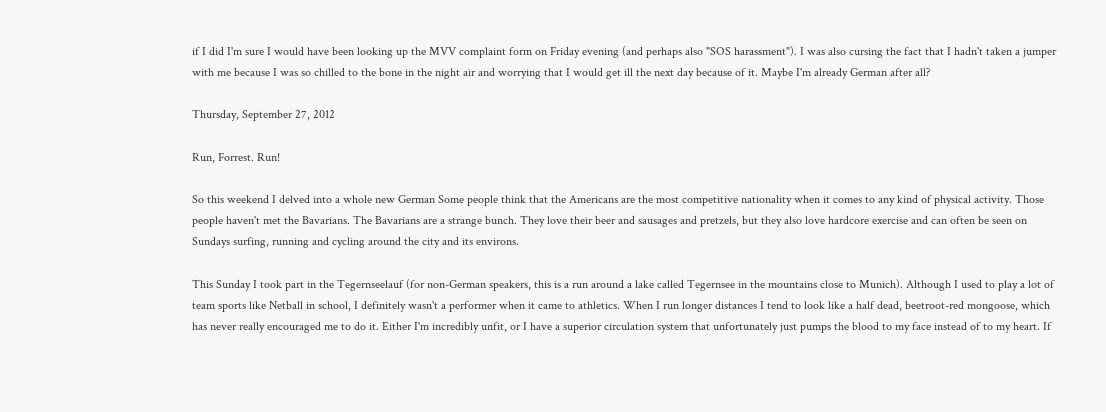if I did I'm sure I would have been looking up the MVV complaint form on Friday evening (and perhaps also "SOS harassment"). I was also cursing the fact that I hadn't taken a jumper with me because I was so chilled to the bone in the night air and worrying that I would get ill the next day because of it. Maybe I'm already German after all?

Thursday, September 27, 2012

Run, Forrest. Run!

So this weekend I delved into a whole new German Some people think that the Americans are the most competitive nationality when it comes to any kind of physical activity. Those people haven't met the Bavarians. The Bavarians are a strange bunch. They love their beer and sausages and pretzels, but they also love hardcore exercise and can often be seen on Sundays surfing, running and cycling around the city and its environs.

This Sunday I took part in the Tegernseelauf (for non-German speakers, this is a run around a lake called Tegernsee in the mountains close to Munich). Although I used to play a lot of team sports like Netball in school, I definitely wasn't a performer when it came to athletics. When I run longer distances I tend to look like a half dead, beetroot-red mongoose, which has never really encouraged me to do it. Either I'm incredibly unfit, or I have a superior circulation system that unfortunately just pumps the blood to my face instead of to my heart. If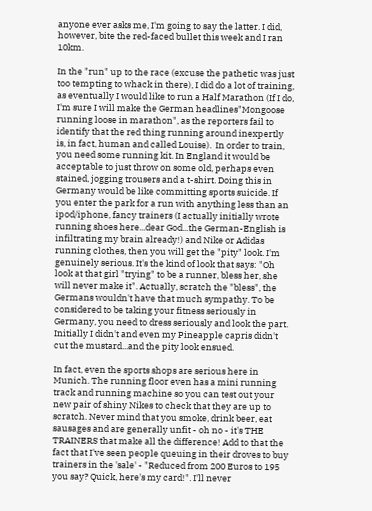anyone ever asks me, I'm going to say the latter. I did, however, bite the red-faced bullet this week and I ran 10km.

In the "run" up to the race (excuse the pathetic was just too tempting to whack in there), I did do a lot of training, as eventually I would like to run a Half Marathon (If I do, I'm sure I will make the German headlines"Mongoose running loose in marathon", as the reporters fail to identify that the red thing running around inexpertly is, in fact, human and called Louise).  In order to train, you need some running kit. In England it would be acceptable to just throw on some old, perhaps even stained, jogging trousers and a t-shirt. Doing this in Germany would be like committing sports suicide. If you enter the park for a run with anything less than an ipod/iphone, fancy trainers (I actually initially wrote running shoes here...dear God...the German-English is infiltrating my brain already!) and Nike or Adidas running clothes, then you will get the "pity" look. I'm genuinely serious. It's the kind of look that says: "Oh look at that girl "trying" to be a runner, bless her, she will never make it". Actually, scratch the "bless", the Germans wouldn't have that much sympathy. To be considered to be taking your fitness seriously in Germany, you need to dress seriously and look the part. Initially I didn't and even my Pineapple capris didn't cut the mustard...and the pity look ensued.

In fact, even the sports shops are serious here in Munich. The running floor even has a mini running track and running machine so you can test out your new pair of shiny Nikes to check that they are up to scratch. Never mind that you smoke, drink beer, eat sausages and are generally unfit - oh no - it's THE TRAINERS that make all the difference! Add to that the fact that I've seen people queuing in their droves to buy trainers in the 'sale' - "Reduced from 200 Euros to 195 you say? Quick, here's my card!". I'll never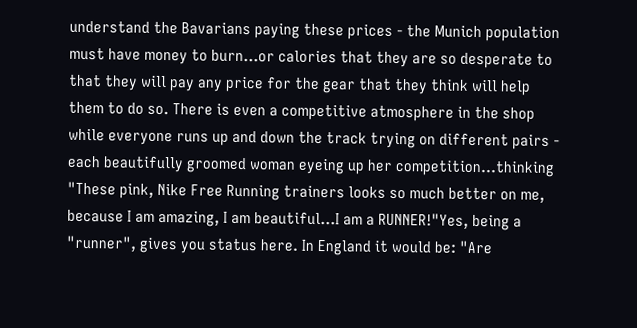understand the Bavarians paying these prices - the Munich population must have money to burn...or calories that they are so desperate to that they will pay any price for the gear that they think will help them to do so. There is even a competitive atmosphere in the shop while everyone runs up and down the track trying on different pairs - each beautifully groomed woman eyeing up her competition...thinking "These pink, Nike Free Running trainers looks so much better on me, because I am amazing, I am beautiful...I am a RUNNER!"Yes, being a "runner", gives you status here. In England it would be: "Are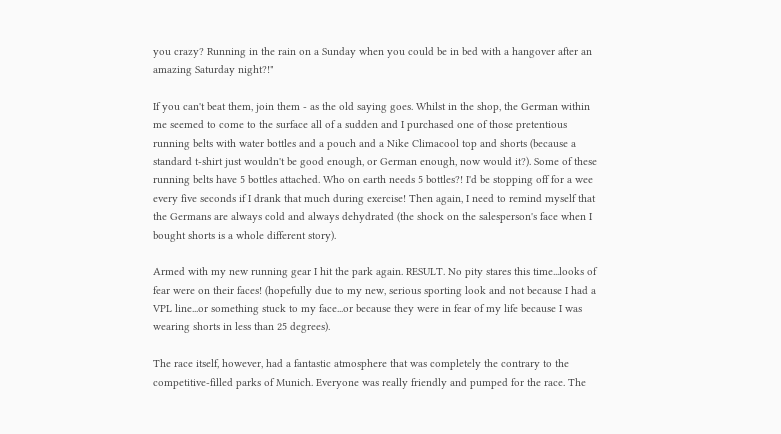you crazy? Running in the rain on a Sunday when you could be in bed with a hangover after an amazing Saturday night?!"

If you can't beat them, join them - as the old saying goes. Whilst in the shop, the German within me seemed to come to the surface all of a sudden and I purchased one of those pretentious running belts with water bottles and a pouch and a Nike Climacool top and shorts (because a standard t-shirt just wouldn't be good enough, or German enough, now would it?). Some of these running belts have 5 bottles attached. Who on earth needs 5 bottles?! I'd be stopping off for a wee every five seconds if I drank that much during exercise! Then again, I need to remind myself that the Germans are always cold and always dehydrated (the shock on the salesperson's face when I bought shorts is a whole different story).

Armed with my new running gear I hit the park again. RESULT. No pity stares this time...looks of fear were on their faces! (hopefully due to my new, serious sporting look and not because I had a VPL line...or something stuck to my face...or because they were in fear of my life because I was wearing shorts in less than 25 degrees).

The race itself, however, had a fantastic atmosphere that was completely the contrary to the competitive-filled parks of Munich. Everyone was really friendly and pumped for the race. The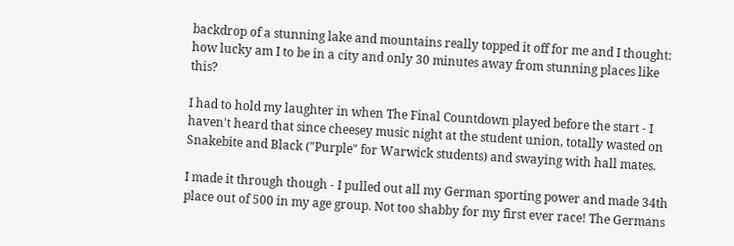backdrop of a stunning lake and mountains really topped it off for me and I thought: how lucky am I to be in a city and only 30 minutes away from stunning places like this?

I had to hold my laughter in when The Final Countdown played before the start - I haven't heard that since cheesey music night at the student union, totally wasted on Snakebite and Black ("Purple" for Warwick students) and swaying with hall mates.

I made it through though - I pulled out all my German sporting power and made 34th place out of 500 in my age group. Not too shabby for my first ever race! The Germans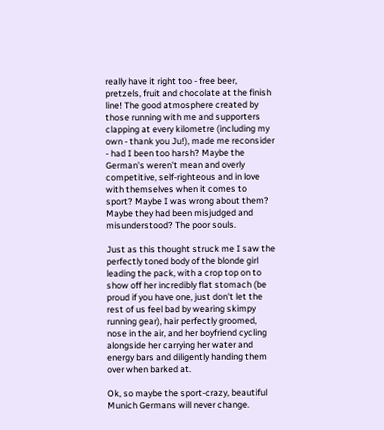really have it right too - free beer, pretzels, fruit and chocolate at the finish line! The good atmosphere created by those running with me and supporters clapping at every kilometre (including my own - thank you Ju!), made me reconsider - had I been too harsh? Maybe the German's weren't mean and overly competitive, self-righteous and in love with themselves when it comes to sport? Maybe I was wrong about them? Maybe they had been misjudged and misunderstood? The poor souls.

Just as this thought struck me I saw the perfectly toned body of the blonde girl leading the pack, with a crop top on to show off her incredibly flat stomach (be proud if you have one, just don't let the rest of us feel bad by wearing skimpy running gear), hair perfectly groomed, nose in the air, and her boyfriend cycling alongside her carrying her water and energy bars and diligently handing them over when barked at.

Ok, so maybe the sport-crazy, beautiful Munich Germans will never change.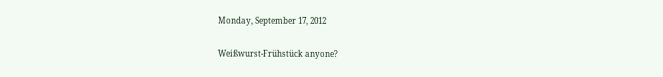Monday, September 17, 2012

Weißwurst-Frühstück anyone?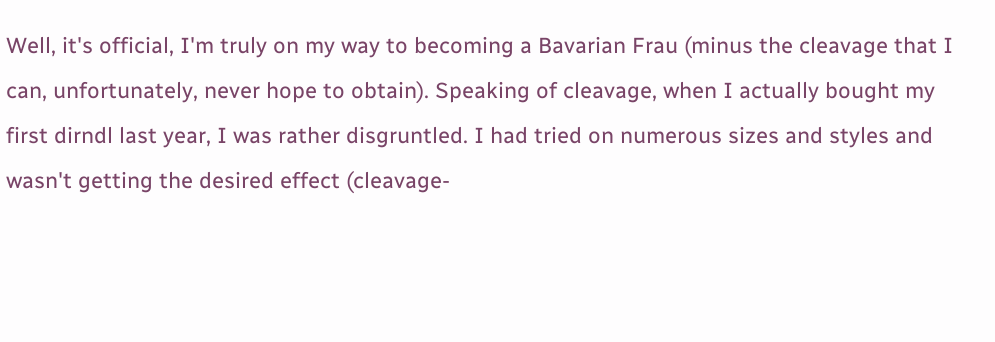Well, it's official, I'm truly on my way to becoming a Bavarian Frau (minus the cleavage that I can, unfortunately, never hope to obtain). Speaking of cleavage, when I actually bought my first dirndl last year, I was rather disgruntled. I had tried on numerous sizes and styles and wasn't getting the desired effect (cleavage-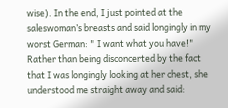wise). In the end, I just pointed at the saleswoman’s breasts and said longingly in my worst German: " I want what you have!" Rather than being disconcerted by the fact that I was longingly looking at her chest, she understood me straight away and said: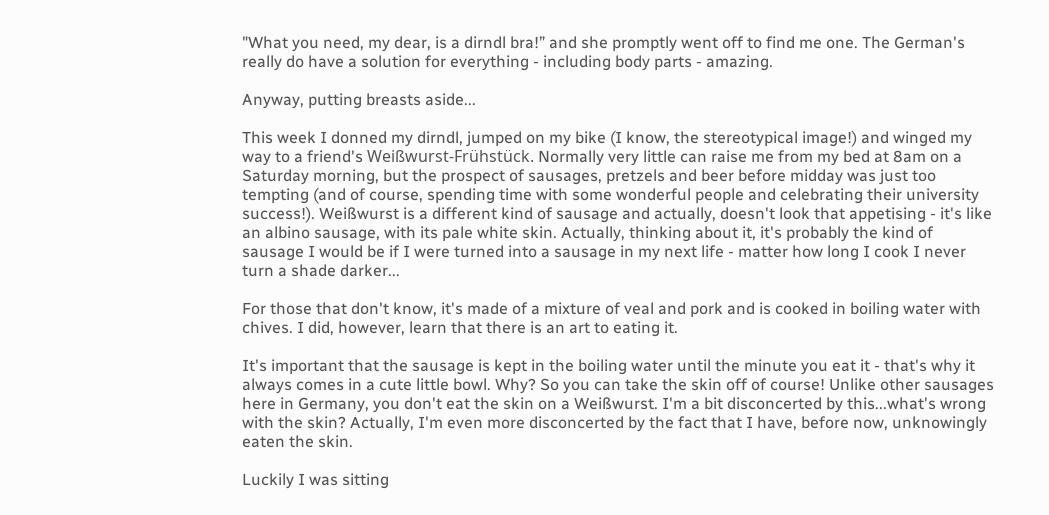"What you need, my dear, is a dirndl bra!” and she promptly went off to find me one. The German's really do have a solution for everything - including body parts - amazing.

Anyway, putting breasts aside...

This week I donned my dirndl, jumped on my bike (I know, the stereotypical image!) and winged my way to a friend's Weißwurst-Frühstück. Normally very little can raise me from my bed at 8am on a Saturday morning, but the prospect of sausages, pretzels and beer before midday was just too tempting (and of course, spending time with some wonderful people and celebrating their university success!). Weißwurst is a different kind of sausage and actually, doesn't look that appetising - it's like an albino sausage, with its pale white skin. Actually, thinking about it, it's probably the kind of sausage I would be if I were turned into a sausage in my next life - matter how long I cook I never turn a shade darker...

For those that don't know, it's made of a mixture of veal and pork and is cooked in boiling water with chives. I did, however, learn that there is an art to eating it.

It's important that the sausage is kept in the boiling water until the minute you eat it - that's why it always comes in a cute little bowl. Why? So you can take the skin off of course! Unlike other sausages here in Germany, you don't eat the skin on a Weißwurst. I'm a bit disconcerted by this...what's wrong with the skin? Actually, I'm even more disconcerted by the fact that I have, before now, unknowingly eaten the skin.

Luckily I was sitting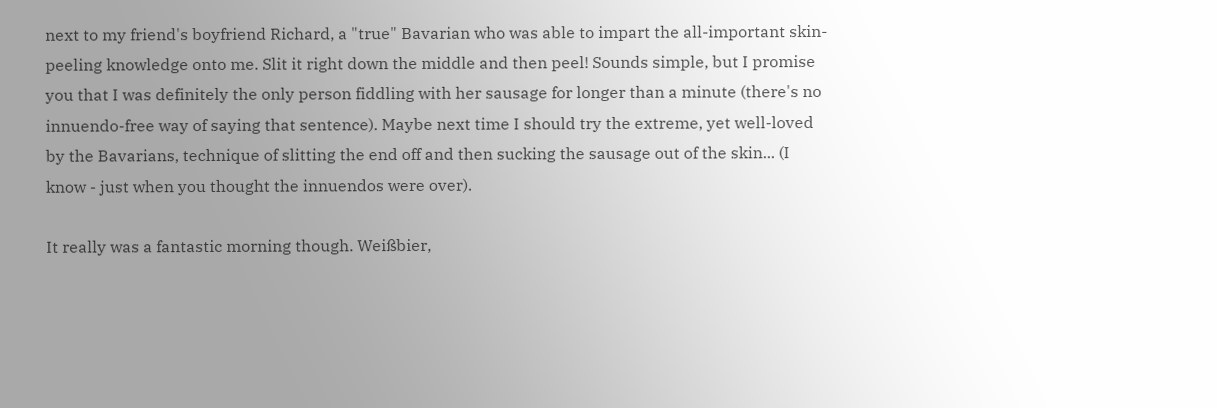next to my friend's boyfriend Richard, a "true" Bavarian who was able to impart the all-important skin-peeling knowledge onto me. Slit it right down the middle and then peel! Sounds simple, but I promise you that I was definitely the only person fiddling with her sausage for longer than a minute (there's no innuendo-free way of saying that sentence). Maybe next time I should try the extreme, yet well-loved by the Bavarians, technique of slitting the end off and then sucking the sausage out of the skin... (I know - just when you thought the innuendos were over).

It really was a fantastic morning though. Weißbier,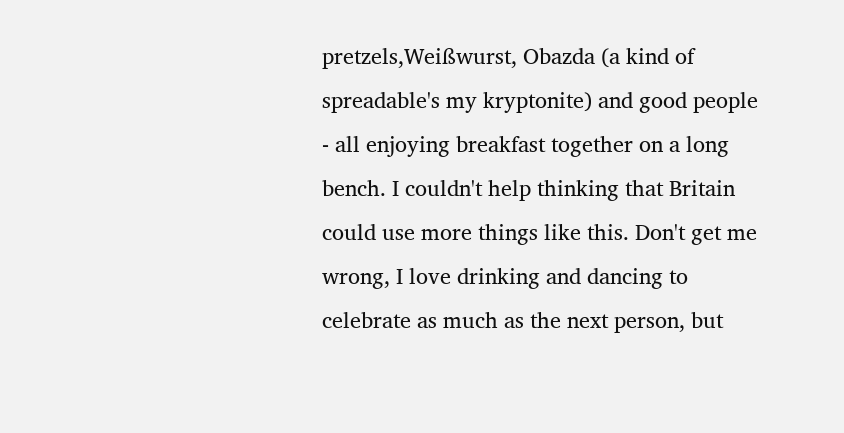pretzels,Weißwurst, Obazda (a kind of spreadable's my kryptonite) and good people - all enjoying breakfast together on a long bench. I couldn't help thinking that Britain could use more things like this. Don't get me wrong, I love drinking and dancing to celebrate as much as the next person, but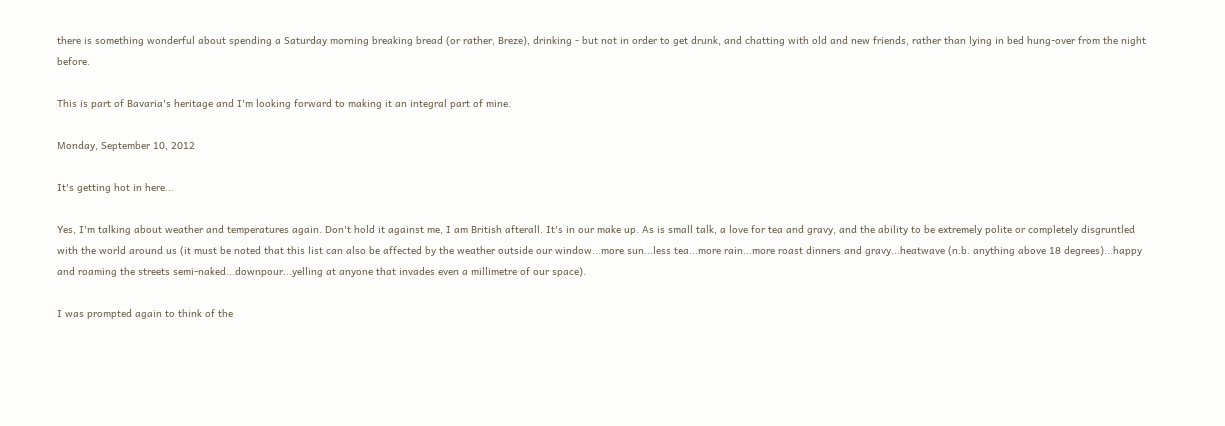there is something wonderful about spending a Saturday morning breaking bread (or rather, Breze), drinking - but not in order to get drunk, and chatting with old and new friends, rather than lying in bed hung-over from the night before.

This is part of Bavaria's heritage and I'm looking forward to making it an integral part of mine.

Monday, September 10, 2012

It's getting hot in here...

Yes, I'm talking about weather and temperatures again. Don't hold it against me, I am British afterall. It's in our make up. As is small talk, a love for tea and gravy, and the ability to be extremely polite or completely disgruntled with the world around us (it must be noted that this list can also be affected by the weather outside our window...more sun...less tea...more rain...more roast dinners and gravy...heatwave (n.b. anything above 18 degrees)...happy and roaming the streets semi-naked...downpour...yelling at anyone that invades even a millimetre of our space).

I was prompted again to think of the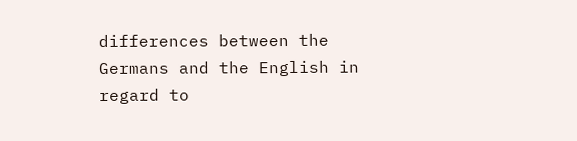differences between the Germans and the English in regard to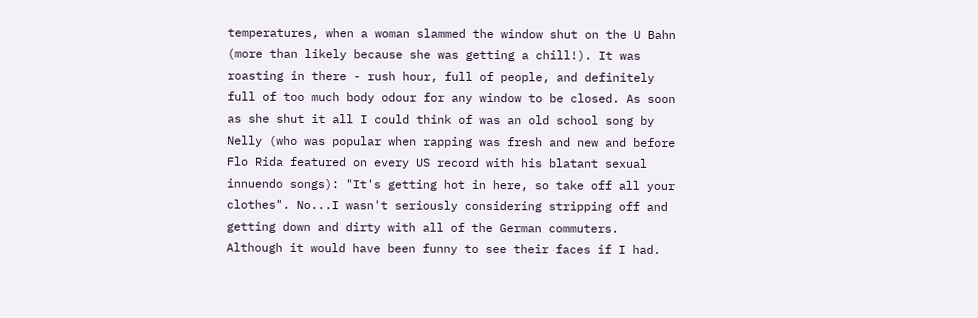temperatures, when a woman slammed the window shut on the U Bahn (more than likely because she was getting a chill!). It was roasting in there - rush hour, full of people, and definitely full of too much body odour for any window to be closed. As soon as she shut it all I could think of was an old school song by Nelly (who was popular when rapping was fresh and new and before Flo Rida featured on every US record with his blatant sexual innuendo songs): "It's getting hot in here, so take off all your clothes". No...I wasn't seriously considering stripping off and getting down and dirty with all of the German commuters. Although it would have been funny to see their faces if I had.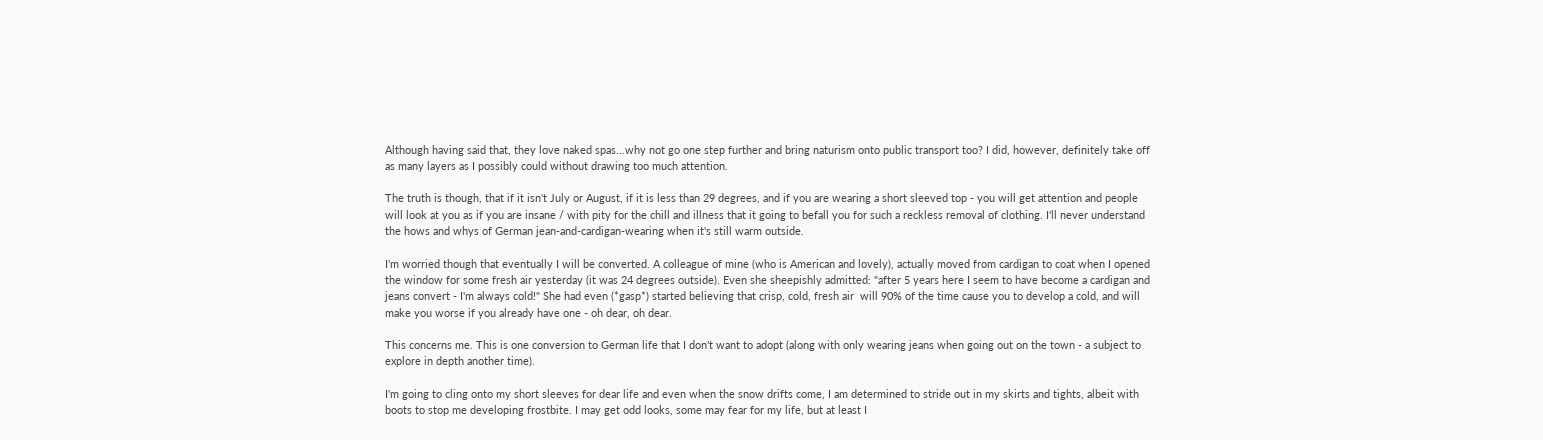Although having said that, they love naked spas...why not go one step further and bring naturism onto public transport too? I did, however, definitely take off as many layers as I possibly could without drawing too much attention.

The truth is though, that if it isn't July or August, if it is less than 29 degrees, and if you are wearing a short sleeved top - you will get attention and people will look at you as if you are insane / with pity for the chill and illness that it going to befall you for such a reckless removal of clothing. I'll never understand the hows and whys of German jean-and-cardigan-wearing when it's still warm outside.

I'm worried though that eventually I will be converted. A colleague of mine (who is American and lovely), actually moved from cardigan to coat when I opened the window for some fresh air yesterday (it was 24 degrees outside). Even she sheepishly admitted: "after 5 years here I seem to have become a cardigan and jeans convert - I'm always cold!" She had even (*gasp*) started believing that crisp, cold, fresh air  will 90% of the time cause you to develop a cold, and will make you worse if you already have one - oh dear, oh dear.

This concerns me. This is one conversion to German life that I don't want to adopt (along with only wearing jeans when going out on the town - a subject to explore in depth another time).

I'm going to cling onto my short sleeves for dear life and even when the snow drifts come, I am determined to stride out in my skirts and tights, albeit with boots to stop me developing frostbite. I may get odd looks, some may fear for my life, but at least I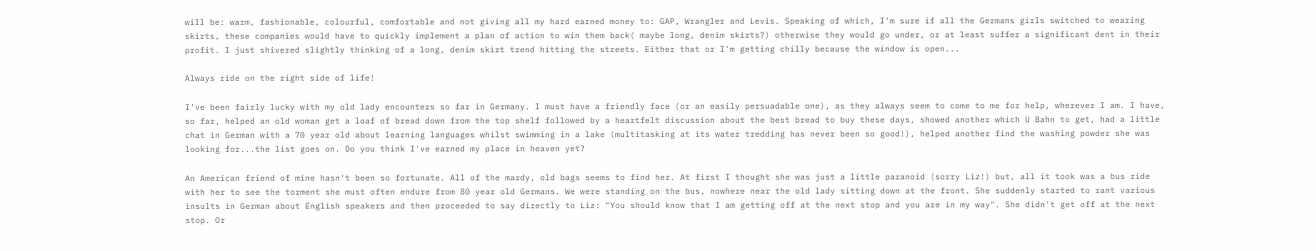will be: warm, fashionable, colourful, comfortable and not giving all my hard earned money to: GAP, Wrangler and Levis. Speaking of which, I'm sure if all the Germans girls switched to wearing skirts, these companies would have to quickly implement a plan of action to win them back( maybe long, denim skirts?) otherwise they would go under, or at least suffer a significant dent in their profit. I just shivered slightly thinking of a long, denim skirt trend hitting the streets. Either that or I'm getting chilly because the window is open...

Always ride on the right side of life!

I've been fairly lucky with my old lady encounters so far in Germany. I must have a friendly face (or an easily persuadable one), as they always seem to come to me for help, wherever I am. I have, so far, helped an old woman get a loaf of bread down from the top shelf followed by a heartfelt discussion about the best bread to buy these days, showed another which U Bahn to get, had a little chat in German with a 70 year old about learning languages whilst swimming in a lake (multitasking at its water tredding has never been so good!), helped another find the washing powder she was looking for...the list goes on. Do you think I've earned my place in heaven yet?

An American friend of mine hasn't been so fortunate. All of the mardy, old bags seems to find her. At first I thought she was just a little paranoid (sorry Liz!) but, all it took was a bus ride with her to see the torment she must often endure from 80 year old Germans. We were standing on the bus, nowhere near the old lady sitting down at the front. She suddenly started to rant various insults in German about English speakers and then proceeded to say directly to Liz: "You should know that I am getting off at the next stop and you are in my way". She didn't get off at the next stop. Or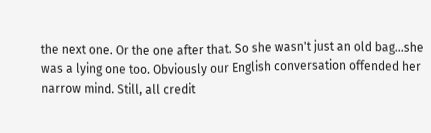the next one. Or the one after that. So she wasn't just an old bag...she was a lying one too. Obviously our English conversation offended her narrow mind. Still, all credit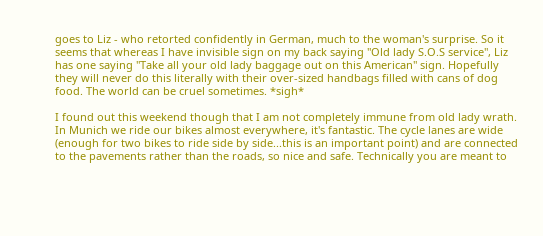goes to Liz - who retorted confidently in German, much to the woman's surprise. So it seems that whereas I have invisible sign on my back saying "Old lady S.O.S service", Liz has one saying "Take all your old lady baggage out on this American" sign. Hopefully they will never do this literally with their over-sized handbags filled with cans of dog food. The world can be cruel sometimes. *sigh*

I found out this weekend though that I am not completely immune from old lady wrath. In Munich we ride our bikes almost everywhere, it's fantastic. The cycle lanes are wide (enough for two bikes to ride side by side...this is an important point) and are connected to the pavements rather than the roads, so nice and safe. Technically you are meant to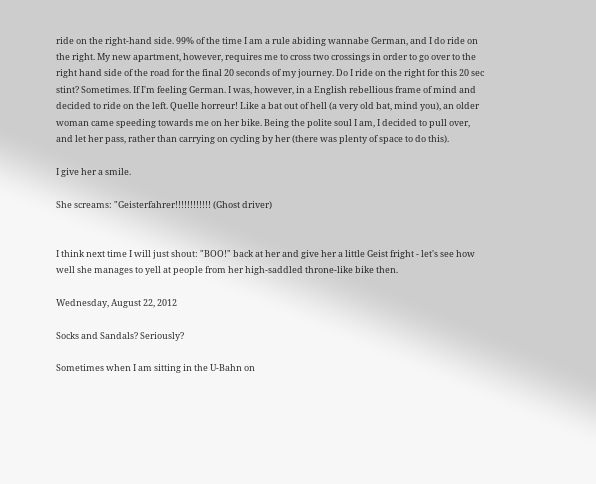ride on the right-hand side. 99% of the time I am a rule abiding wannabe German, and I do ride on the right. My new apartment, however, requires me to cross two crossings in order to go over to the right hand side of the road for the final 20 seconds of my journey. Do I ride on the right for this 20 sec stint? Sometimes. If I'm feeling German. I was, however, in a English rebellious frame of mind and decided to ride on the left. Quelle horreur! Like a bat out of hell (a very old bat, mind you), an older woman came speeding towards me on her bike. Being the polite soul I am, I decided to pull over, and let her pass, rather than carrying on cycling by her (there was plenty of space to do this).

I give her a smile.

She screams: "Geisterfahrer!!!!!!!!!!!! (Ghost driver)


I think next time I will just shout: "BOO!" back at her and give her a little Geist fright - let's see how well she manages to yell at people from her high-saddled throne-like bike then.

Wednesday, August 22, 2012

Socks and Sandals? Seriously?

Sometimes when I am sitting in the U-Bahn on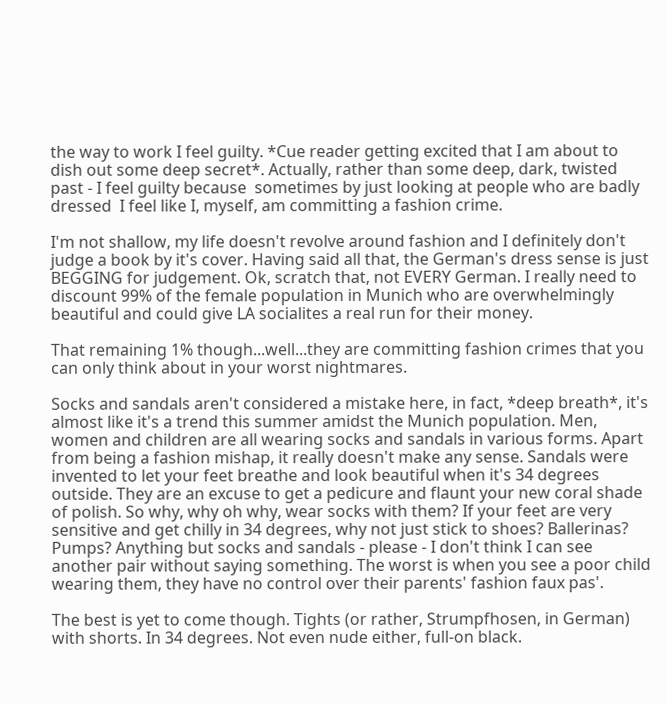the way to work I feel guilty. *Cue reader getting excited that I am about to dish out some deep secret*. Actually, rather than some deep, dark, twisted past - I feel guilty because  sometimes by just looking at people who are badly dressed  I feel like I, myself, am committing a fashion crime.

I'm not shallow, my life doesn't revolve around fashion and I definitely don't judge a book by it's cover. Having said all that, the German's dress sense is just BEGGING for judgement. Ok, scratch that, not EVERY German. I really need to discount 99% of the female population in Munich who are overwhelmingly beautiful and could give LA socialites a real run for their money.

That remaining 1% though...well...they are committing fashion crimes that you can only think about in your worst nightmares.

Socks and sandals aren't considered a mistake here, in fact, *deep breath*, it's almost like it's a trend this summer amidst the Munich population. Men, women and children are all wearing socks and sandals in various forms. Apart from being a fashion mishap, it really doesn't make any sense. Sandals were invented to let your feet breathe and look beautiful when it's 34 degrees outside. They are an excuse to get a pedicure and flaunt your new coral shade of polish. So why, why oh why, wear socks with them? If your feet are very sensitive and get chilly in 34 degrees, why not just stick to shoes? Ballerinas? Pumps? Anything but socks and sandals - please - I don't think I can see another pair without saying something. The worst is when you see a poor child wearing them, they have no control over their parents' fashion faux pas'.

The best is yet to come though. Tights (or rather, Strumpfhosen, in German) with shorts. In 34 degrees. Not even nude either, full-on black.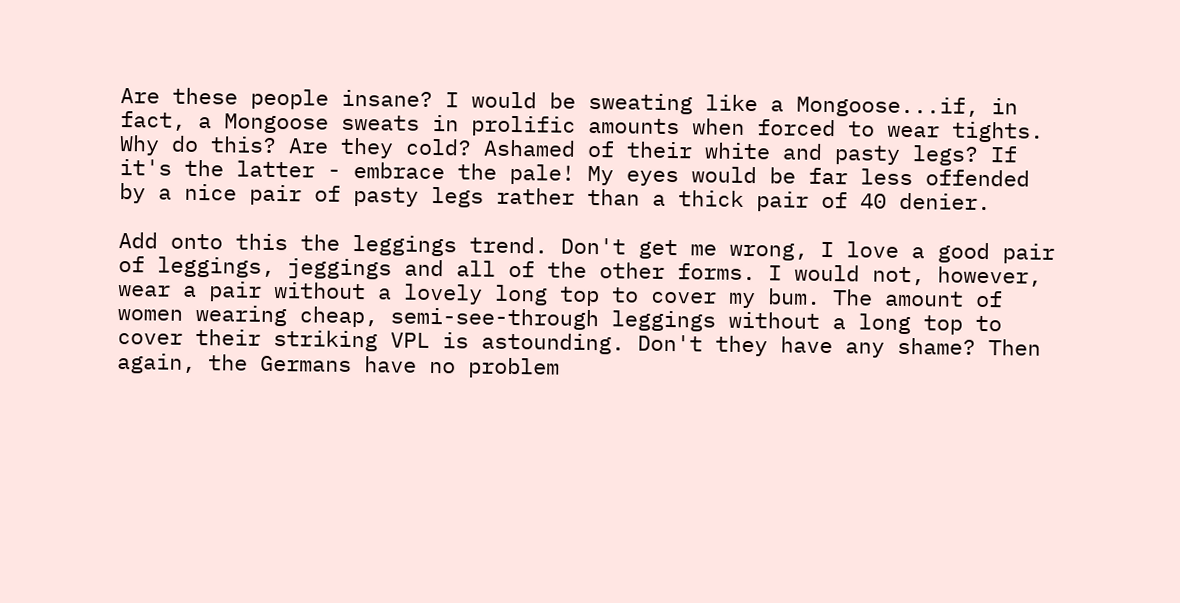Are these people insane? I would be sweating like a Mongoose...if, in fact, a Mongoose sweats in prolific amounts when forced to wear tights. Why do this? Are they cold? Ashamed of their white and pasty legs? If it's the latter - embrace the pale! My eyes would be far less offended by a nice pair of pasty legs rather than a thick pair of 40 denier.

Add onto this the leggings trend. Don't get me wrong, I love a good pair of leggings, jeggings and all of the other forms. I would not, however, wear a pair without a lovely long top to cover my bum. The amount of women wearing cheap, semi-see-through leggings without a long top to cover their striking VPL is astounding. Don't they have any shame? Then again, the Germans have no problem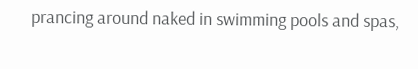prancing around naked in swimming pools and spas,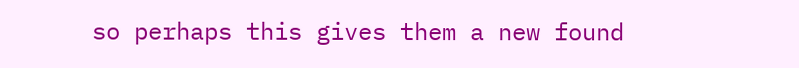so perhaps this gives them a new found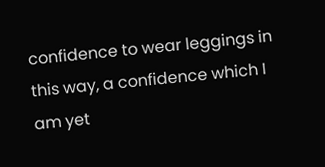confidence to wear leggings in this way, a confidence which I am yet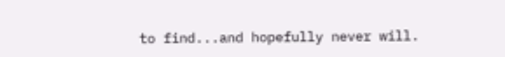to find...and hopefully never will.